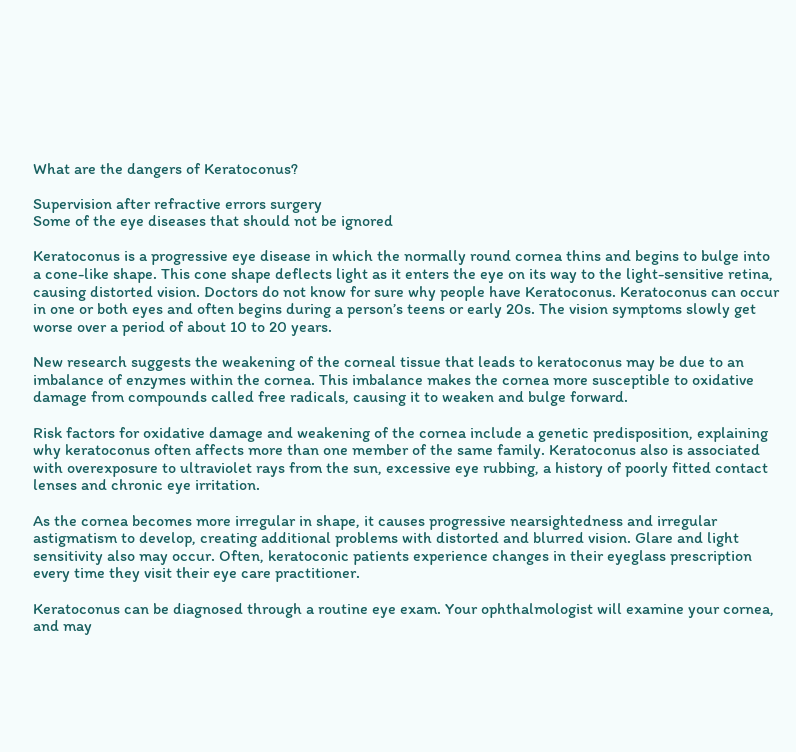What are the dangers of Keratoconus?

Supervision after refractive errors surgery
Some of the eye diseases that should not be ignored

Keratoconus is a progressive eye disease in which the normally round cornea thins and begins to bulge into a cone-like shape. This cone shape deflects light as it enters the eye on its way to the light-sensitive retina, causing distorted vision. Doctors do not know for sure why people have Keratoconus. Keratoconus can occur in one or both eyes and often begins during a person’s teens or early 20s. The vision symptoms slowly get worse over a period of about 10 to 20 years.

New research suggests the weakening of the corneal tissue that leads to keratoconus may be due to an imbalance of enzymes within the cornea. This imbalance makes the cornea more susceptible to oxidative damage from compounds called free radicals, causing it to weaken and bulge forward.

Risk factors for oxidative damage and weakening of the cornea include a genetic predisposition, explaining why keratoconus often affects more than one member of the same family. Keratoconus also is associated with overexposure to ultraviolet rays from the sun, excessive eye rubbing, a history of poorly fitted contact lenses and chronic eye irritation.

As the cornea becomes more irregular in shape, it causes progressive nearsightedness and irregular astigmatism to develop, creating additional problems with distorted and blurred vision. Glare and light sensitivity also may occur. Often, keratoconic patients experience changes in their eyeglass prescription every time they visit their eye care practitioner.

Keratoconus can be diagnosed through a routine eye exam. Your ophthalmologist will examine your cornea, and may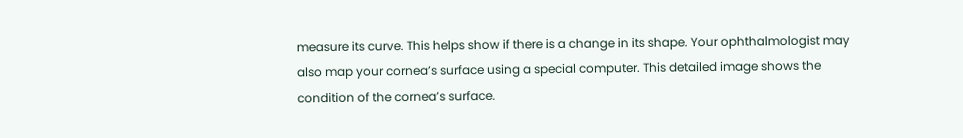measure its curve. This helps show if there is a change in its shape. Your ophthalmologist may also map your cornea’s surface using a special computer. This detailed image shows the condition of the cornea’s surface.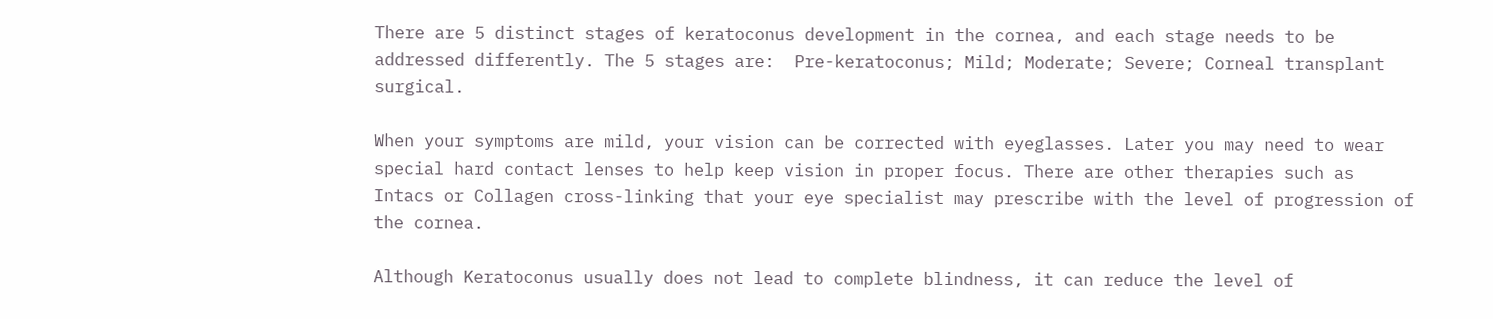There are 5 distinct stages of keratoconus development in the cornea, and each stage needs to be addressed differently. The 5 stages are:  Pre-keratoconus; Mild; Moderate; Severe; Corneal transplant surgical.

When your symptoms are mild, your vision can be corrected with eyeglasses. Later you may need to wear special hard contact lenses to help keep vision in proper focus. There are other therapies such as Intacs or Collagen cross-linking that your eye specialist may prescribe with the level of progression of the cornea.

Although Keratoconus usually does not lead to complete blindness, it can reduce the level of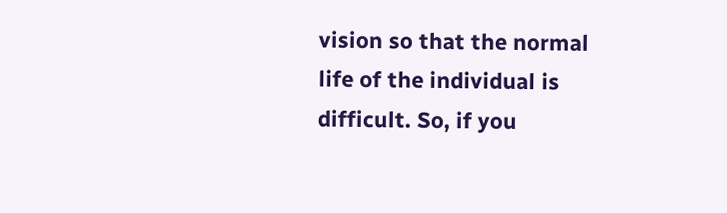vision so that the normal life of the individual is difficult. So, if you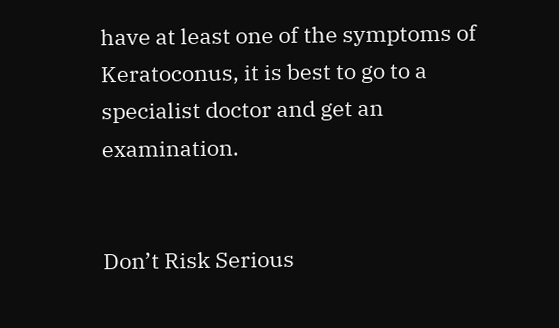have at least one of the symptoms of Keratoconus, it is best to go to a specialist doctor and get an examination.


Don’t Risk Serious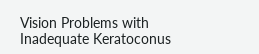Vision Problems with Inadequate Keratoconus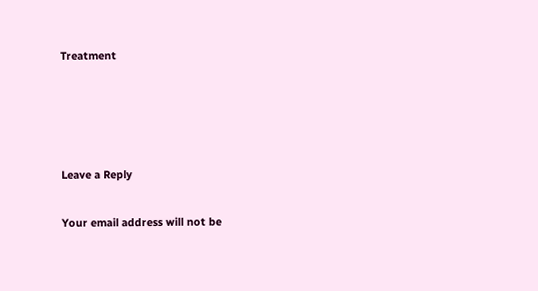Treatment




Leave a Reply

Your email address will not be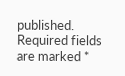published. Required fields are marked *